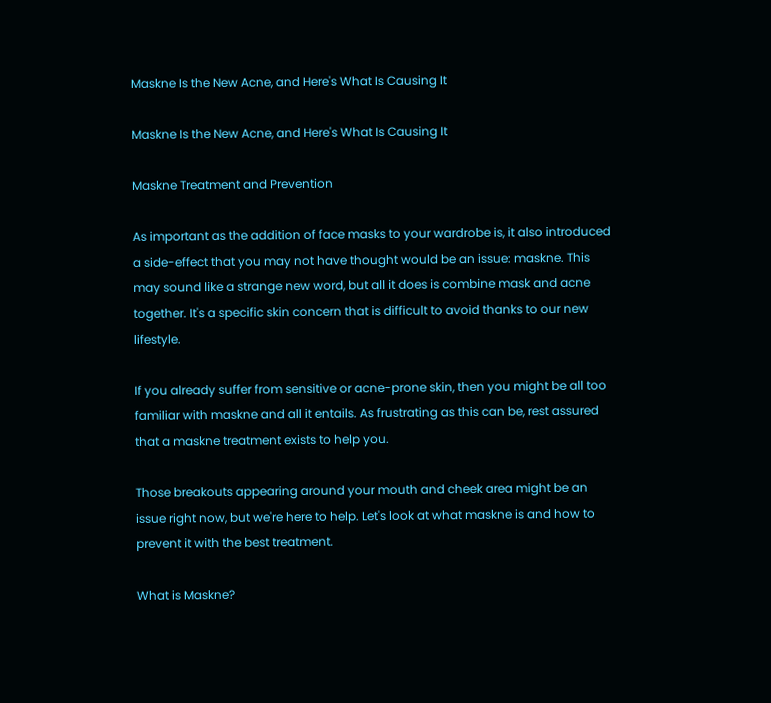Maskne Is the New Acne, and Here's What Is Causing It

Maskne Is the New Acne, and Here's What Is Causing It

Maskne Treatment and Prevention

As important as the addition of face masks to your wardrobe is, it also introduced a side-effect that you may not have thought would be an issue: maskne. This may sound like a strange new word, but all it does is combine mask and acne together. It's a specific skin concern that is difficult to avoid thanks to our new lifestyle.

If you already suffer from sensitive or acne-prone skin, then you might be all too familiar with maskne and all it entails. As frustrating as this can be, rest assured that a maskne treatment exists to help you.

Those breakouts appearing around your mouth and cheek area might be an issue right now, but we're here to help. Let's look at what maskne is and how to prevent it with the best treatment.

What is Maskne?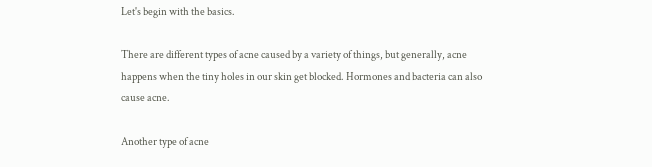Let's begin with the basics.

There are different types of acne caused by a variety of things, but generally, acne happens when the tiny holes in our skin get blocked. Hormones and bacteria can also cause acne.

Another type of acne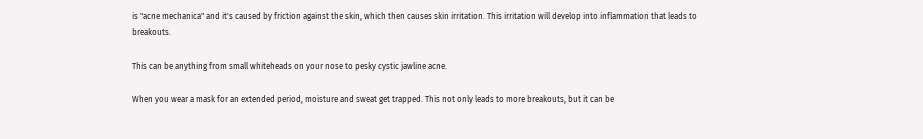is "acne mechanica" and it's caused by friction against the skin, which then causes skin irritation. This irritation will develop into inflammation that leads to breakouts.

This can be anything from small whiteheads on your nose to pesky cystic jawline acne.

When you wear a mask for an extended period, moisture and sweat get trapped. This not only leads to more breakouts, but it can be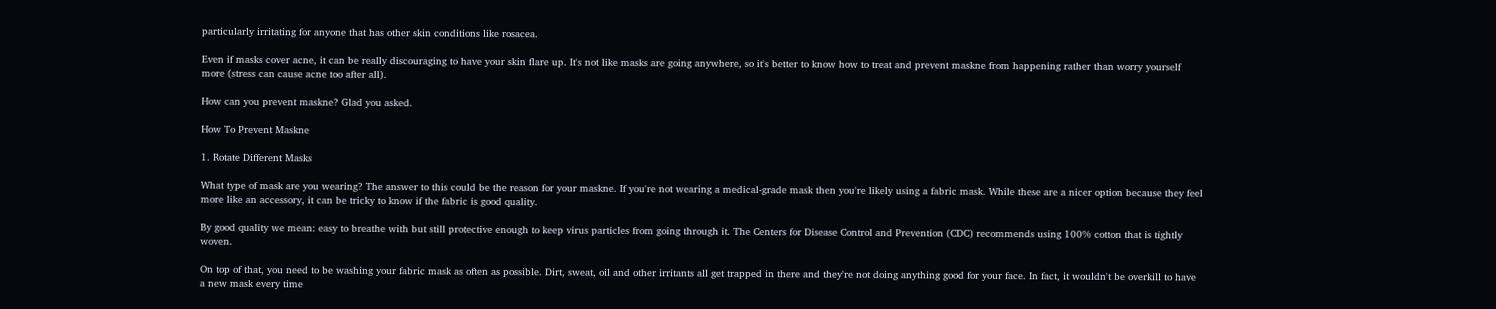particularly irritating for anyone that has other skin conditions like rosacea.

Even if masks cover acne, it can be really discouraging to have your skin flare up. It's not like masks are going anywhere, so it's better to know how to treat and prevent maskne from happening rather than worry yourself more (stress can cause acne too after all).

How can you prevent maskne? Glad you asked.

How To Prevent Maskne

1. Rotate Different Masks

What type of mask are you wearing? The answer to this could be the reason for your maskne. If you're not wearing a medical-grade mask then you're likely using a fabric mask. While these are a nicer option because they feel more like an accessory, it can be tricky to know if the fabric is good quality.

By good quality we mean: easy to breathe with but still protective enough to keep virus particles from going through it. The Centers for Disease Control and Prevention (CDC) recommends using 100% cotton that is tightly woven.

On top of that, you need to be washing your fabric mask as often as possible. Dirt, sweat, oil and other irritants all get trapped in there and they're not doing anything good for your face. In fact, it wouldn't be overkill to have a new mask every time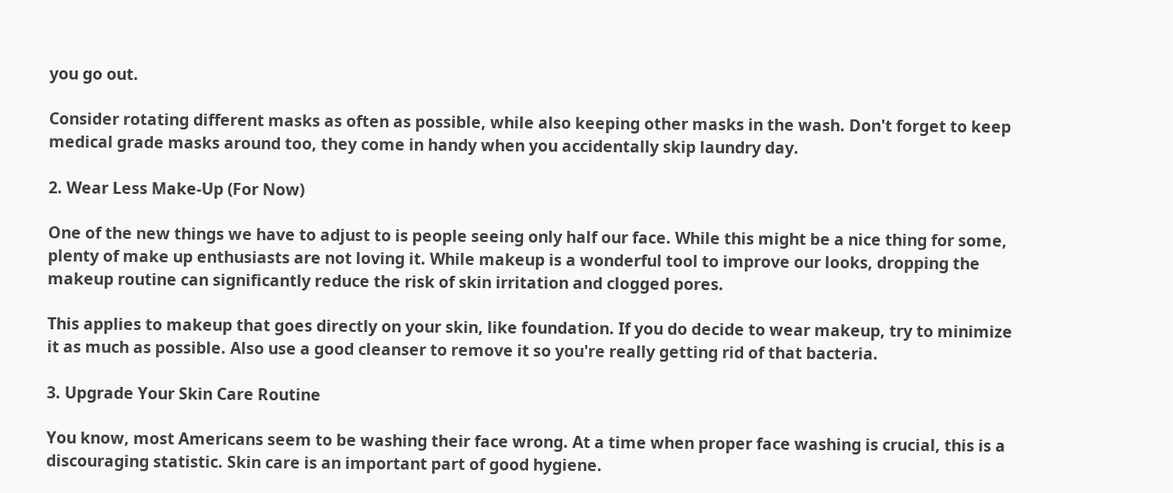you go out.

Consider rotating different masks as often as possible, while also keeping other masks in the wash. Don't forget to keep medical grade masks around too, they come in handy when you accidentally skip laundry day.

2. Wear Less Make-Up (For Now)

One of the new things we have to adjust to is people seeing only half our face. While this might be a nice thing for some, plenty of make up enthusiasts are not loving it. While makeup is a wonderful tool to improve our looks, dropping the makeup routine can significantly reduce the risk of skin irritation and clogged pores.

This applies to makeup that goes directly on your skin, like foundation. If you do decide to wear makeup, try to minimize it as much as possible. Also use a good cleanser to remove it so you're really getting rid of that bacteria.

3. Upgrade Your Skin Care Routine

You know, most Americans seem to be washing their face wrong. At a time when proper face washing is crucial, this is a discouraging statistic. Skin care is an important part of good hygiene.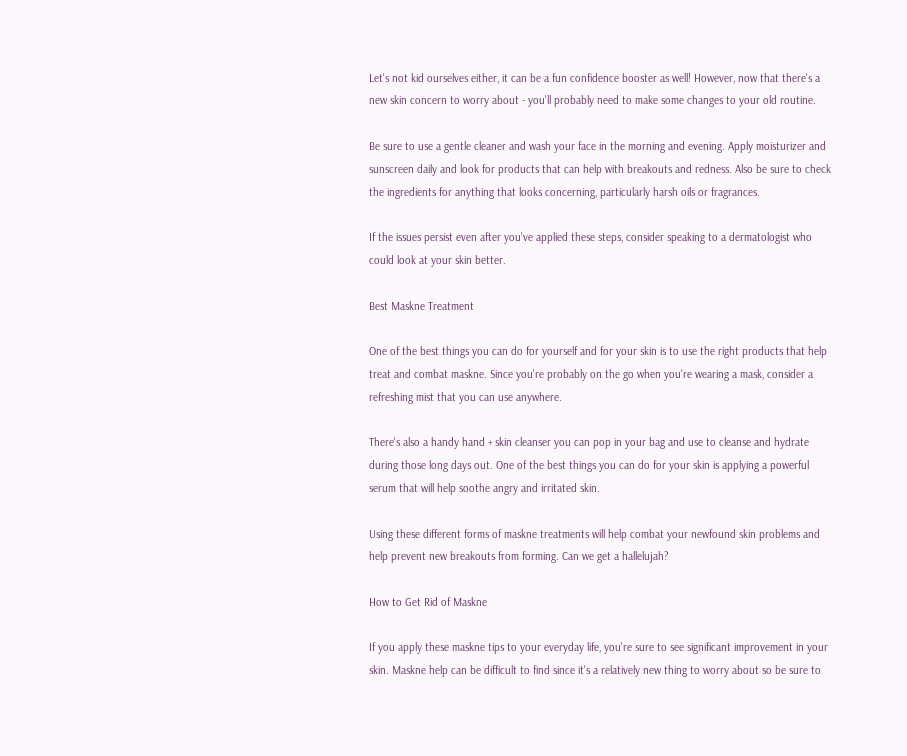Let's not kid ourselves either, it can be a fun confidence booster as well! However, now that there's a new skin concern to worry about - you'll probably need to make some changes to your old routine.

Be sure to use a gentle cleaner and wash your face in the morning and evening. Apply moisturizer and sunscreen daily and look for products that can help with breakouts and redness. Also be sure to check the ingredients for anything that looks concerning, particularly harsh oils or fragrances.

If the issues persist even after you've applied these steps, consider speaking to a dermatologist who could look at your skin better.

Best Maskne Treatment

One of the best things you can do for yourself and for your skin is to use the right products that help treat and combat maskne. Since you're probably on the go when you're wearing a mask, consider a refreshing mist that you can use anywhere.

There's also a handy hand + skin cleanser you can pop in your bag and use to cleanse and hydrate during those long days out. One of the best things you can do for your skin is applying a powerful serum that will help soothe angry and irritated skin.

Using these different forms of maskne treatments will help combat your newfound skin problems and help prevent new breakouts from forming. Can we get a hallelujah?

How to Get Rid of Maskne

If you apply these maskne tips to your everyday life, you're sure to see significant improvement in your skin. Maskne help can be difficult to find since it's a relatively new thing to worry about so be sure to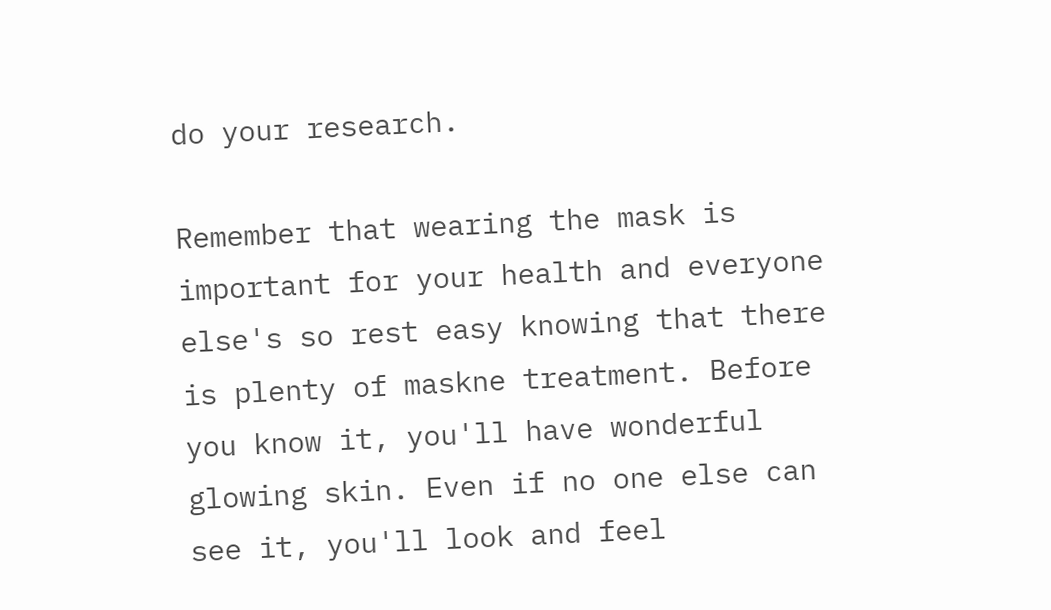do your research.

Remember that wearing the mask is important for your health and everyone else's so rest easy knowing that there is plenty of maskne treatment. Before you know it, you'll have wonderful glowing skin. Even if no one else can see it, you'll look and feel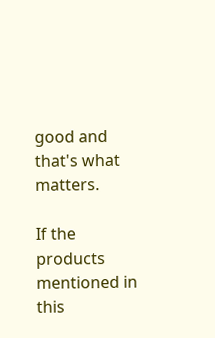good and that's what matters.

If the products mentioned in this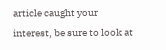article caught your interest, be sure to look at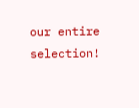our entire selection!